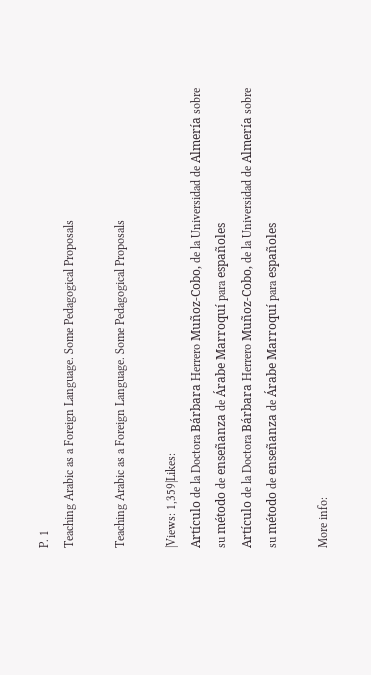P. 1
Teaching Arabic as a Foreign Language. Some Pedagogical Proposals

Teaching Arabic as a Foreign Language. Some Pedagogical Proposals

|Views: 1,359|Likes:
Artículo de la Doctora Bárbara Herrero Muñoz-Cobo, de la Universidad de Almería sobre su método de enseñanza de Árabe Marroquí para españoles
Artículo de la Doctora Bárbara Herrero Muñoz-Cobo, de la Universidad de Almería sobre su método de enseñanza de Árabe Marroquí para españoles

More info: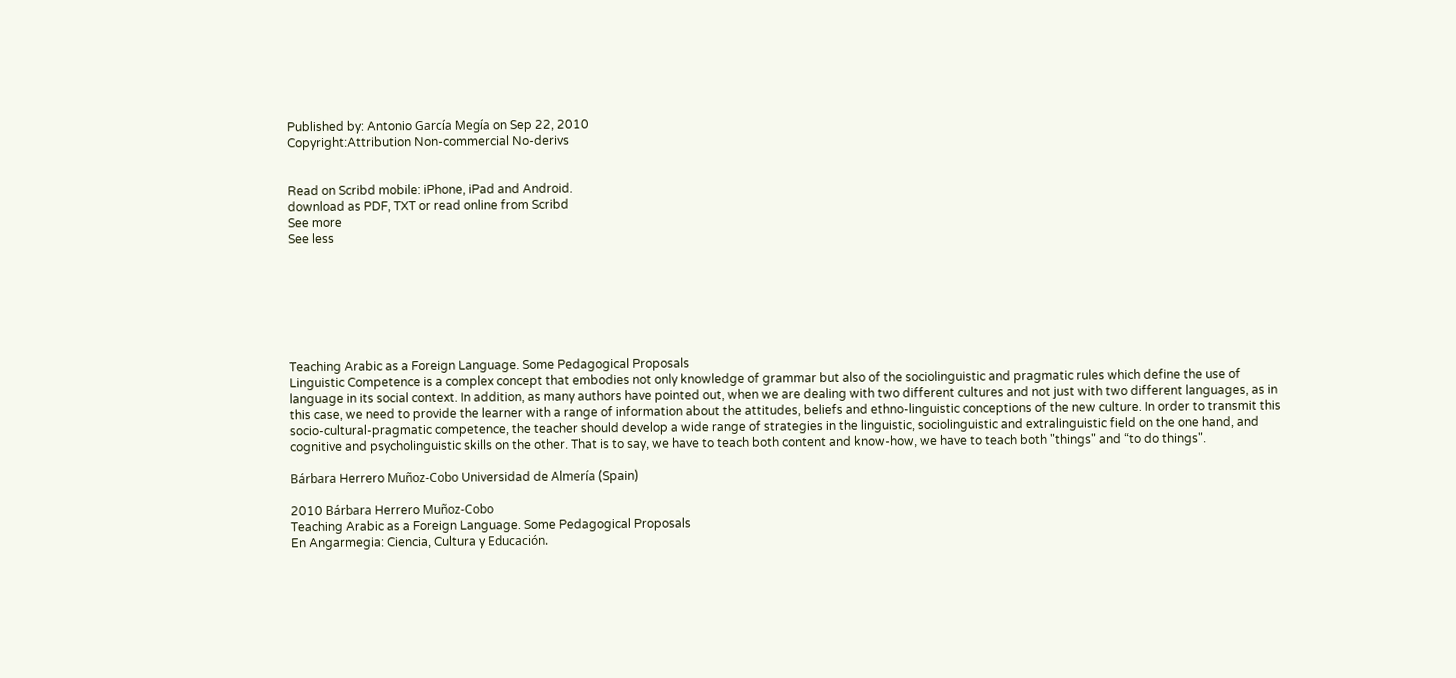Published by: Antonio García Megía on Sep 22, 2010
Copyright:Attribution Non-commercial No-derivs


Read on Scribd mobile: iPhone, iPad and Android.
download as PDF, TXT or read online from Scribd
See more
See less







Teaching Arabic as a Foreign Language. Some Pedagogical Proposals
Linguistic Competence is a complex concept that embodies not only knowledge of grammar but also of the sociolinguistic and pragmatic rules which define the use of language in its social context. In addition, as many authors have pointed out, when we are dealing with two different cultures and not just with two different languages, as in this case, we need to provide the learner with a range of information about the attitudes, beliefs and ethno-linguistic conceptions of the new culture. In order to transmit this socio-cultural-pragmatic competence, the teacher should develop a wide range of strategies in the linguistic, sociolinguistic and extralinguistic field on the one hand, and cognitive and psycholinguistic skills on the other. That is to say, we have to teach both content and know-how, we have to teach both "things" and “to do things".

Bárbara Herrero Muñoz-Cobo Universidad de Almería (Spain)

2010 Bárbara Herrero Muñoz-Cobo
Teaching Arabic as a Foreign Language. Some Pedagogical Proposals
En Angarmegia: Ciencia, Cultura y Educación.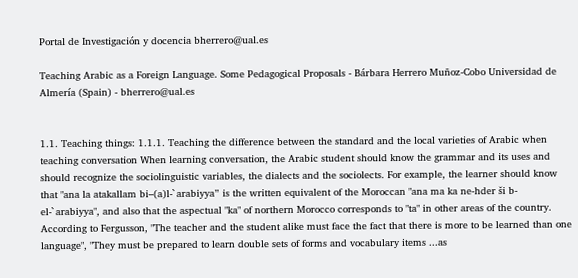Portal de Investigación y docencia bherrero@ual.es

Teaching Arabic as a Foreign Language. Some Pedagogical Proposals - Bárbara Herrero Muñoz-Cobo Universidad de Almería (Spain) - bherrero@ual.es


1.1. Teaching things: 1.1.1. Teaching the difference between the standard and the local varieties of Arabic when teaching conversation When learning conversation, the Arabic student should know the grammar and its uses and should recognize the sociolinguistic variables, the dialects and the sociolects. For example, the learner should know that "ana la atakallam bi–(a)l-`arabiyya” is the written equivalent of the Moroccan "ana ma ka ne-hder ši b-el-`arabiyya", and also that the aspectual "ka" of northern Morocco corresponds to "ta" in other areas of the country. According to Fergusson, "The teacher and the student alike must face the fact that there is more to be learned than one language", "They must be prepared to learn double sets of forms and vocabulary items ...as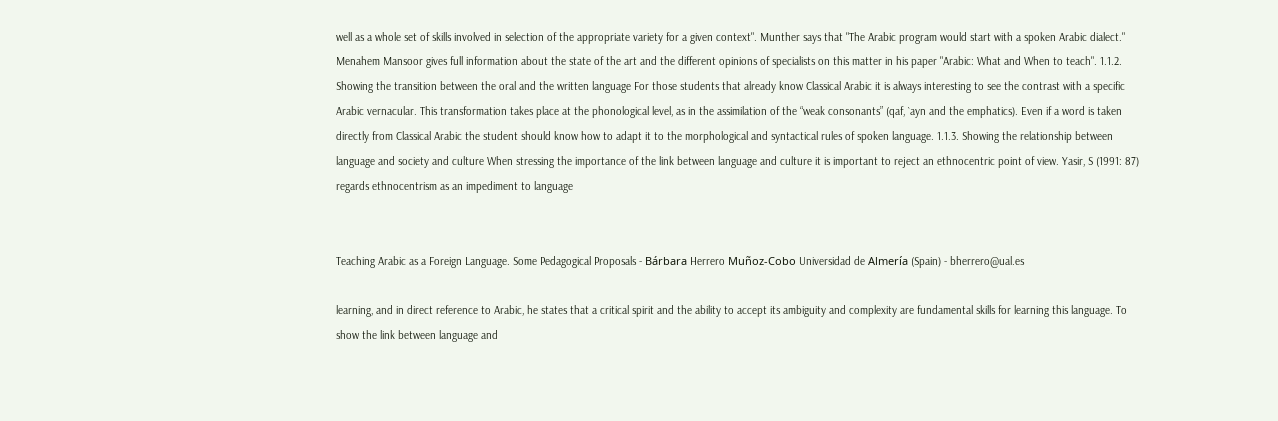well as a whole set of skills involved in selection of the appropriate variety for a given context". Munther says that "The Arabic program would start with a spoken Arabic dialect." Menahem Mansoor gives full information about the state of the art and the different opinions of specialists on this matter in his paper "Arabic: What and When to teach". 1.1.2. Showing the transition between the oral and the written language For those students that already know Classical Arabic it is always interesting to see the contrast with a specific Arabic vernacular. This transformation takes place at the phonological level, as in the assimilation of the “weak consonants” (qaf, `ayn and the emphatics). Even if a word is taken directly from Classical Arabic the student should know how to adapt it to the morphological and syntactical rules of spoken language. 1.1.3. Showing the relationship between language and society and culture When stressing the importance of the link between language and culture it is important to reject an ethnocentric point of view. Yasir, S (1991: 87) regards ethnocentrism as an impediment to language


Teaching Arabic as a Foreign Language. Some Pedagogical Proposals - Bárbara Herrero Muñoz-Cobo Universidad de Almería (Spain) - bherrero@ual.es

learning, and in direct reference to Arabic, he states that a critical spirit and the ability to accept its ambiguity and complexity are fundamental skills for learning this language. To show the link between language and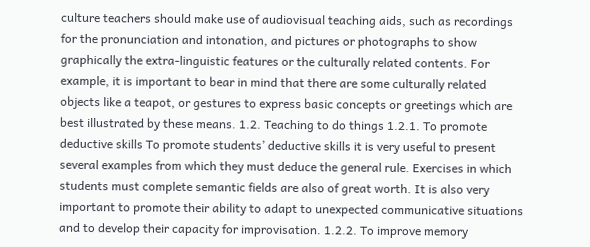culture teachers should make use of audiovisual teaching aids, such as recordings for the pronunciation and intonation, and pictures or photographs to show graphically the extra-linguistic features or the culturally related contents. For example, it is important to bear in mind that there are some culturally related objects like a teapot, or gestures to express basic concepts or greetings which are best illustrated by these means. 1.2. Teaching to do things 1.2.1. To promote deductive skills To promote students’ deductive skills it is very useful to present several examples from which they must deduce the general rule. Exercises in which students must complete semantic fields are also of great worth. It is also very important to promote their ability to adapt to unexpected communicative situations and to develop their capacity for improvisation. 1.2.2. To improve memory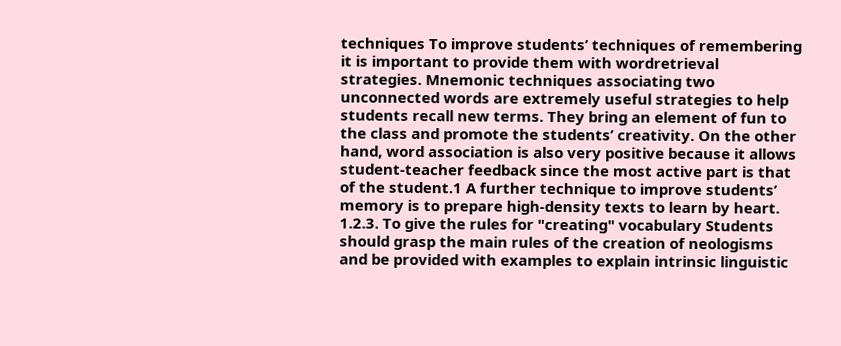techniques To improve students’ techniques of remembering it is important to provide them with wordretrieval strategies. Mnemonic techniques associating two unconnected words are extremely useful strategies to help students recall new terms. They bring an element of fun to the class and promote the students’ creativity. On the other hand, word association is also very positive because it allows student-teacher feedback since the most active part is that of the student.1 A further technique to improve students’ memory is to prepare high-density texts to learn by heart. 1.2.3. To give the rules for "creating" vocabulary Students should grasp the main rules of the creation of neologisms and be provided with examples to explain intrinsic linguistic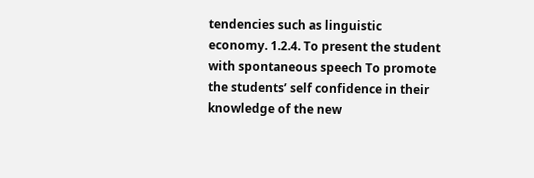tendencies such as linguistic economy. 1.2.4. To present the student with spontaneous speech To promote the students’ self confidence in their knowledge of the new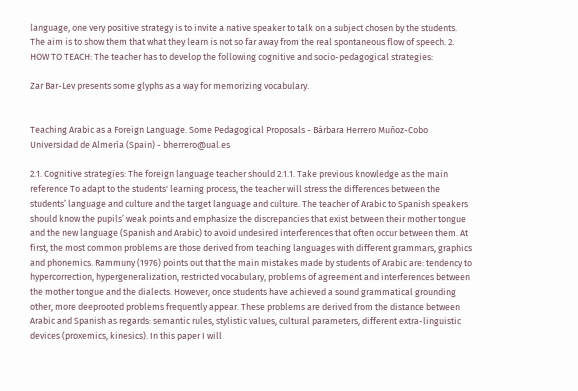language, one very positive strategy is to invite a native speaker to talk on a subject chosen by the students. The aim is to show them that what they learn is not so far away from the real spontaneous flow of speech. 2. HOW TO TEACH: The teacher has to develop the following cognitive and socio-pedagogical strategies:

Zar Bar-Lev presents some glyphs as a way for memorizing vocabulary.


Teaching Arabic as a Foreign Language. Some Pedagogical Proposals - Bárbara Herrero Muñoz-Cobo Universidad de Almería (Spain) - bherrero@ual.es

2.1. Cognitive strategies: The foreign language teacher should 2.1.1. Take previous knowledge as the main reference To adapt to the students' learning process, the teacher will stress the differences between the students’ language and culture and the target language and culture. The teacher of Arabic to Spanish speakers should know the pupils’ weak points and emphasize the discrepancies that exist between their mother tongue and the new language (Spanish and Arabic) to avoid undesired interferences that often occur between them. At first, the most common problems are those derived from teaching languages with different grammars, graphics and phonemics. Rammuny (1976) points out that the main mistakes made by students of Arabic are: tendency to hypercorrection, hypergeneralization, restricted vocabulary, problems of agreement and interferences between the mother tongue and the dialects. However, once students have achieved a sound grammatical grounding other, more deeprooted problems frequently appear. These problems are derived from the distance between Arabic and Spanish as regards: semantic rules, stylistic values, cultural parameters, different extra-linguistic devices (proxemics, kinesics). In this paper I will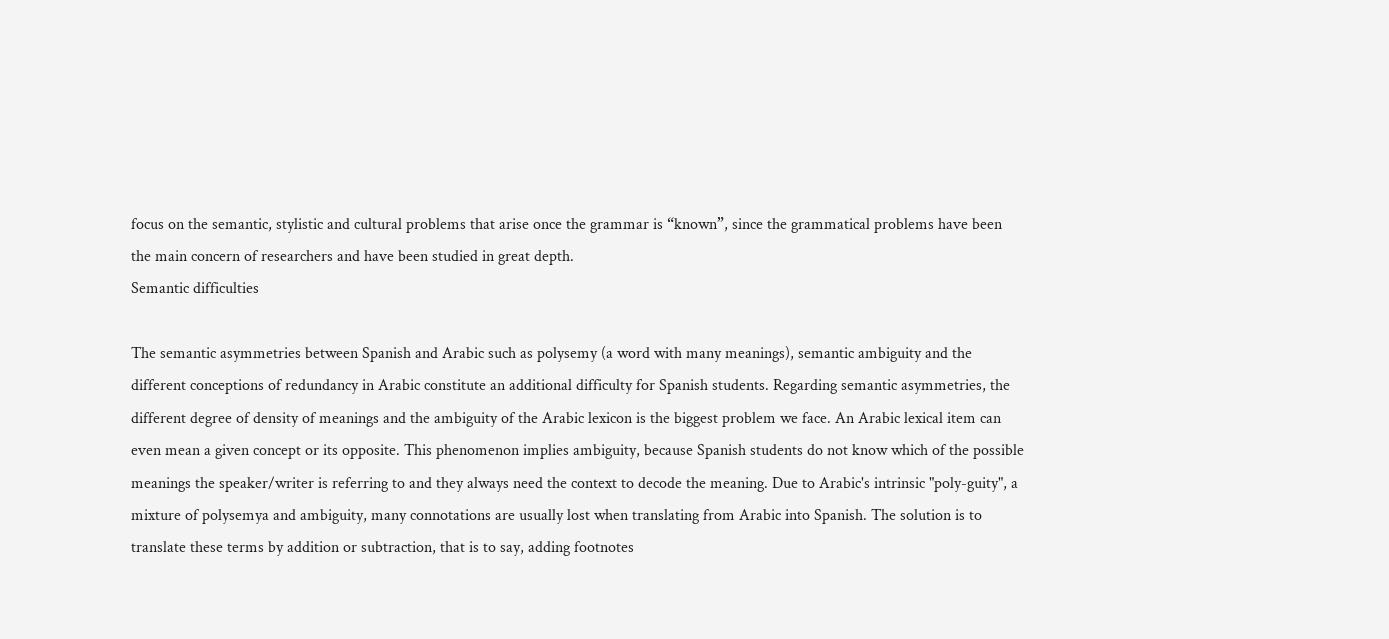focus on the semantic, stylistic and cultural problems that arise once the grammar is “known”, since the grammatical problems have been the main concern of researchers and have been studied in great depth.
Semantic difficulties

The semantic asymmetries between Spanish and Arabic such as polysemy (a word with many meanings), semantic ambiguity and the different conceptions of redundancy in Arabic constitute an additional difficulty for Spanish students. Regarding semantic asymmetries, the different degree of density of meanings and the ambiguity of the Arabic lexicon is the biggest problem we face. An Arabic lexical item can even mean a given concept or its opposite. This phenomenon implies ambiguity, because Spanish students do not know which of the possible meanings the speaker/writer is referring to and they always need the context to decode the meaning. Due to Arabic's intrinsic "poly-guity", a mixture of polysemya and ambiguity, many connotations are usually lost when translating from Arabic into Spanish. The solution is to translate these terms by addition or subtraction, that is to say, adding footnotes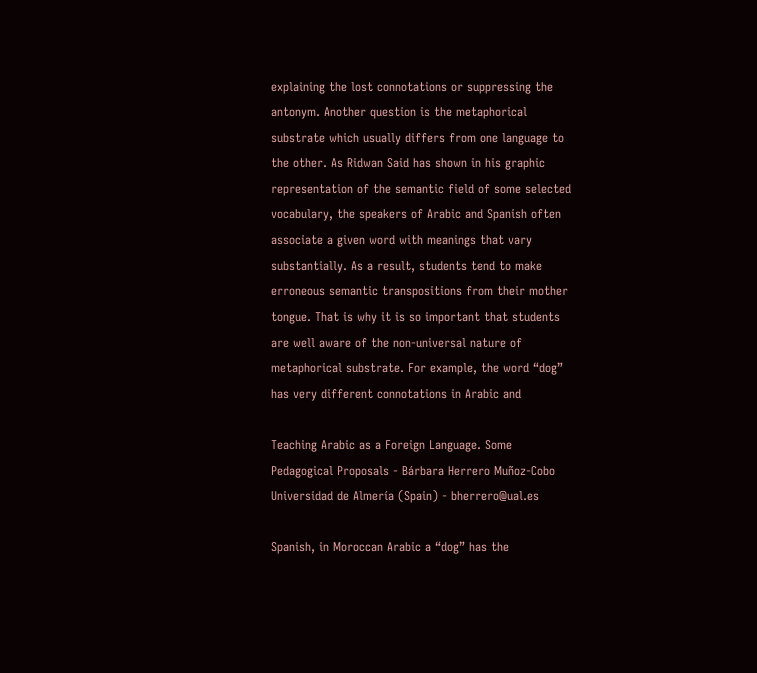explaining the lost connotations or suppressing the antonym. Another question is the metaphorical substrate which usually differs from one language to the other. As Ridwan Said has shown in his graphic representation of the semantic field of some selected vocabulary, the speakers of Arabic and Spanish often associate a given word with meanings that vary substantially. As a result, students tend to make erroneous semantic transpositions from their mother tongue. That is why it is so important that students are well aware of the non-universal nature of metaphorical substrate. For example, the word “dog” has very different connotations in Arabic and

Teaching Arabic as a Foreign Language. Some Pedagogical Proposals - Bárbara Herrero Muñoz-Cobo Universidad de Almería (Spain) - bherrero@ual.es

Spanish, in Moroccan Arabic a “dog” has the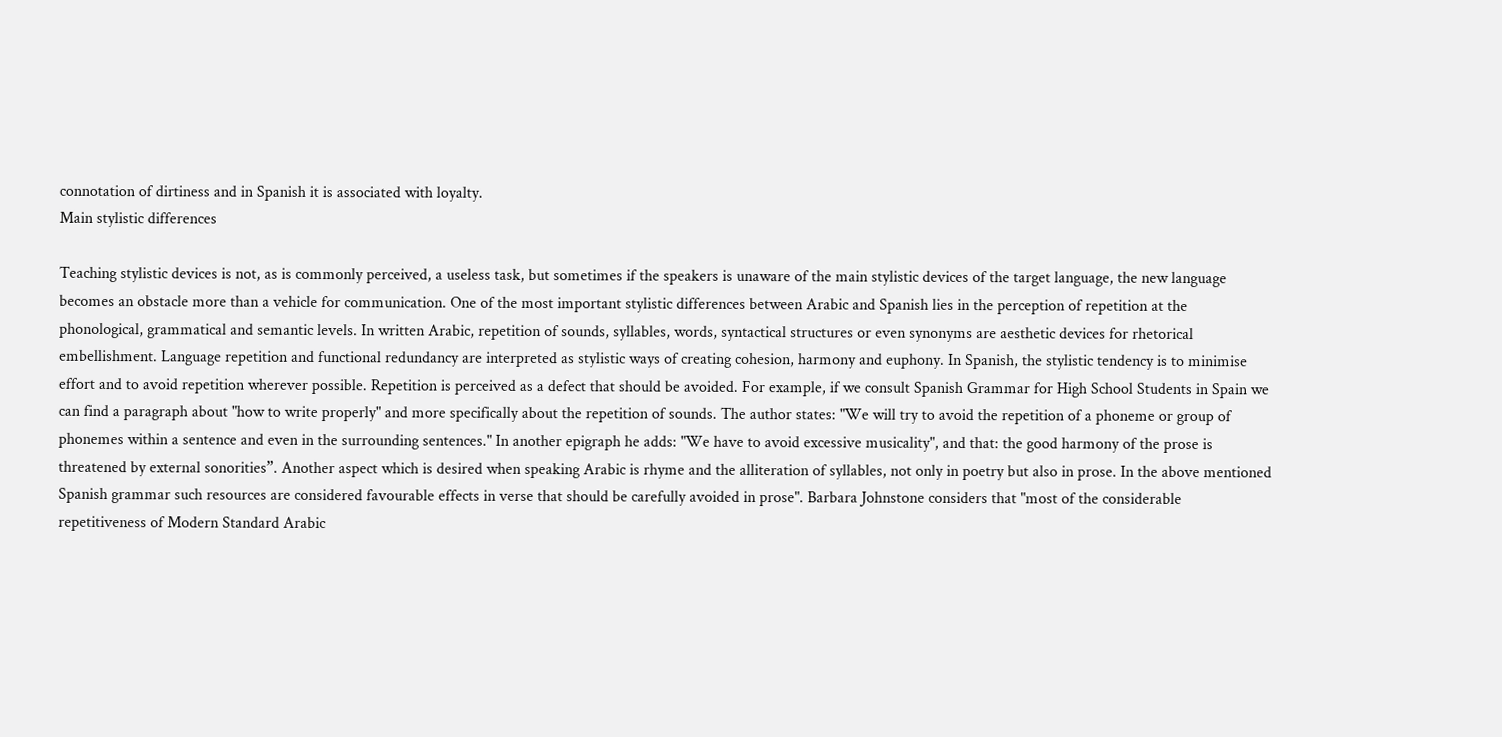connotation of dirtiness and in Spanish it is associated with loyalty.
Main stylistic differences

Teaching stylistic devices is not, as is commonly perceived, a useless task, but sometimes if the speakers is unaware of the main stylistic devices of the target language, the new language becomes an obstacle more than a vehicle for communication. One of the most important stylistic differences between Arabic and Spanish lies in the perception of repetition at the phonological, grammatical and semantic levels. In written Arabic, repetition of sounds, syllables, words, syntactical structures or even synonyms are aesthetic devices for rhetorical embellishment. Language repetition and functional redundancy are interpreted as stylistic ways of creating cohesion, harmony and euphony. In Spanish, the stylistic tendency is to minimise effort and to avoid repetition wherever possible. Repetition is perceived as a defect that should be avoided. For example, if we consult Spanish Grammar for High School Students in Spain we can find a paragraph about "how to write properly" and more specifically about the repetition of sounds. The author states: "We will try to avoid the repetition of a phoneme or group of phonemes within a sentence and even in the surrounding sentences." In another epigraph he adds: "We have to avoid excessive musicality", and that: the good harmony of the prose is threatened by external sonorities”. Another aspect which is desired when speaking Arabic is rhyme and the alliteration of syllables, not only in poetry but also in prose. In the above mentioned Spanish grammar such resources are considered favourable effects in verse that should be carefully avoided in prose". Barbara Johnstone considers that "most of the considerable repetitiveness of Modern Standard Arabic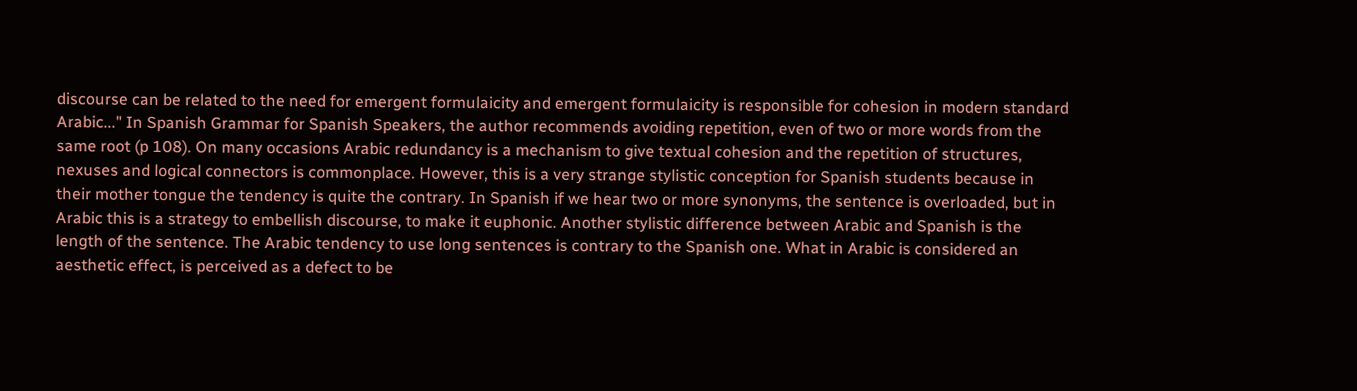discourse can be related to the need for emergent formulaicity and emergent formulaicity is responsible for cohesion in modern standard Arabic..." In Spanish Grammar for Spanish Speakers, the author recommends avoiding repetition, even of two or more words from the same root (p 108). On many occasions Arabic redundancy is a mechanism to give textual cohesion and the repetition of structures, nexuses and logical connectors is commonplace. However, this is a very strange stylistic conception for Spanish students because in their mother tongue the tendency is quite the contrary. In Spanish if we hear two or more synonyms, the sentence is overloaded, but in Arabic this is a strategy to embellish discourse, to make it euphonic. Another stylistic difference between Arabic and Spanish is the length of the sentence. The Arabic tendency to use long sentences is contrary to the Spanish one. What in Arabic is considered an aesthetic effect, is perceived as a defect to be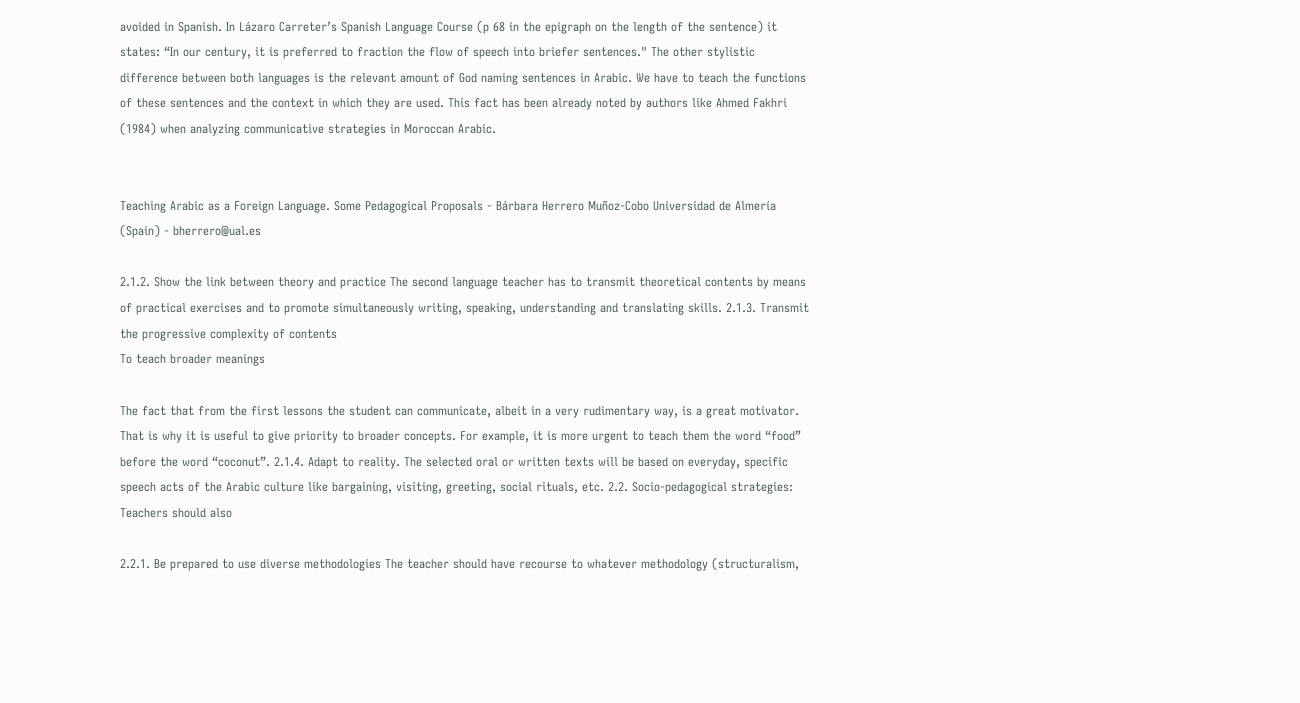avoided in Spanish. In Lázaro Carreter’s Spanish Language Course (p 68 in the epigraph on the length of the sentence) it states: “In our century, it is preferred to fraction the flow of speech into briefer sentences." The other stylistic difference between both languages is the relevant amount of God naming sentences in Arabic. We have to teach the functions of these sentences and the context in which they are used. This fact has been already noted by authors like Ahmed Fakhri (1984) when analyzing communicative strategies in Moroccan Arabic.


Teaching Arabic as a Foreign Language. Some Pedagogical Proposals - Bárbara Herrero Muñoz-Cobo Universidad de Almería (Spain) - bherrero@ual.es

2.1.2. Show the link between theory and practice The second language teacher has to transmit theoretical contents by means of practical exercises and to promote simultaneously writing, speaking, understanding and translating skills. 2.1.3. Transmit the progressive complexity of contents
To teach broader meanings

The fact that from the first lessons the student can communicate, albeit in a very rudimentary way, is a great motivator. That is why it is useful to give priority to broader concepts. For example, it is more urgent to teach them the word “food” before the word “coconut”. 2.1.4. Adapt to reality. The selected oral or written texts will be based on everyday, specific speech acts of the Arabic culture like bargaining, visiting, greeting, social rituals, etc. 2.2. Socio-pedagogical strategies:
Teachers should also

2.2.1. Be prepared to use diverse methodologies The teacher should have recourse to whatever methodology (structuralism,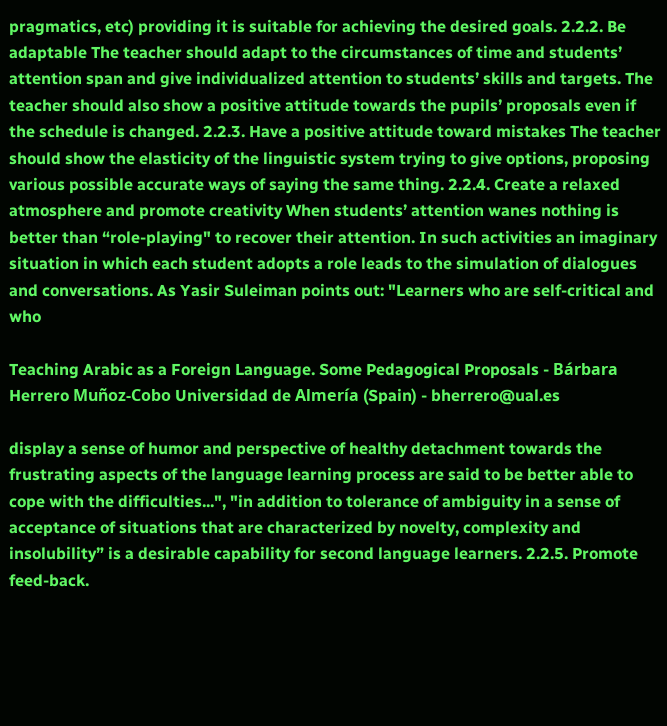pragmatics, etc) providing it is suitable for achieving the desired goals. 2.2.2. Be adaptable The teacher should adapt to the circumstances of time and students’ attention span and give individualized attention to students’ skills and targets. The teacher should also show a positive attitude towards the pupils’ proposals even if the schedule is changed. 2.2.3. Have a positive attitude toward mistakes The teacher should show the elasticity of the linguistic system trying to give options, proposing various possible accurate ways of saying the same thing. 2.2.4. Create a relaxed atmosphere and promote creativity When students’ attention wanes nothing is better than “role-playing" to recover their attention. In such activities an imaginary situation in which each student adopts a role leads to the simulation of dialogues and conversations. As Yasir Suleiman points out: "Learners who are self-critical and who

Teaching Arabic as a Foreign Language. Some Pedagogical Proposals - Bárbara Herrero Muñoz-Cobo Universidad de Almería (Spain) - bherrero@ual.es

display a sense of humor and perspective of healthy detachment towards the frustrating aspects of the language learning process are said to be better able to cope with the difficulties...", "in addition to tolerance of ambiguity in a sense of acceptance of situations that are characterized by novelty, complexity and insolubility” is a desirable capability for second language learners. 2.2.5. Promote feed-back.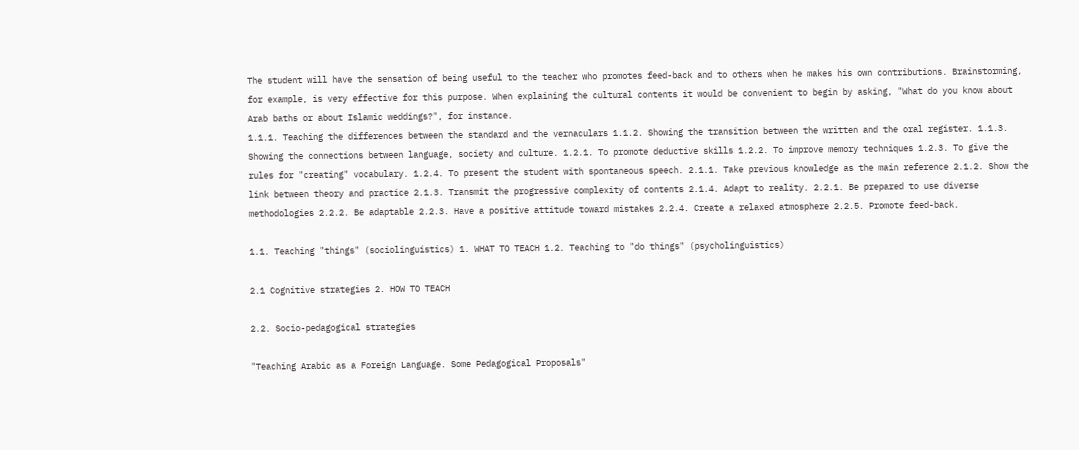The student will have the sensation of being useful to the teacher who promotes feed-back and to others when he makes his own contributions. Brainstorming, for example, is very effective for this purpose. When explaining the cultural contents it would be convenient to begin by asking, "What do you know about Arab baths or about Islamic weddings?", for instance.
1.1.1. Teaching the differences between the standard and the vernaculars 1.1.2. Showing the transition between the written and the oral register. 1.1.3. Showing the connections between language, society and culture. 1.2.1. To promote deductive skills 1.2.2. To improve memory techniques 1.2.3. To give the rules for "creating" vocabulary. 1.2.4. To present the student with spontaneous speech. 2.1.1. Take previous knowledge as the main reference 2.1.2. Show the link between theory and practice 2.1.3. Transmit the progressive complexity of contents 2.1.4. Adapt to reality. 2.2.1. Be prepared to use diverse methodologies 2.2.2. Be adaptable 2.2.3. Have a positive attitude toward mistakes 2.2.4. Create a relaxed atmosphere 2.2.5. Promote feed-back.

1.1. Teaching "things" (sociolinguistics) 1. WHAT TO TEACH 1.2. Teaching to "do things" (psycholinguistics)

2.1 Cognitive strategies 2. HOW TO TEACH

2.2. Socio-pedagogical strategies

"Teaching Arabic as a Foreign Language. Some Pedagogical Proposals"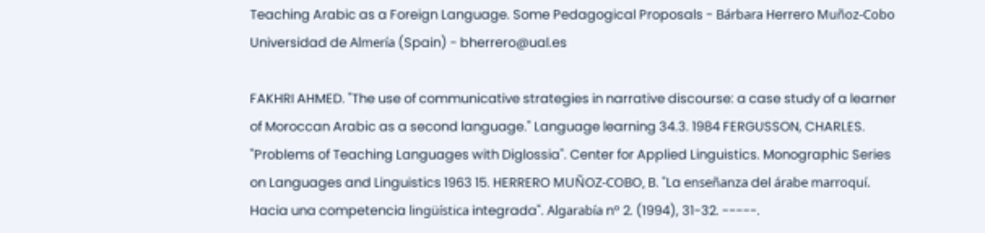Teaching Arabic as a Foreign Language. Some Pedagogical Proposals - Bárbara Herrero Muñoz-Cobo Universidad de Almería (Spain) - bherrero@ual.es

FAKHRI AHMED. "The use of communicative strategies in narrative discourse: a case study of a learner of Moroccan Arabic as a second language." Language learning 34.3. 1984 FERGUSSON, CHARLES. "Problems of Teaching Languages with Diglossia". Center for Applied Linguistics. Monographic Series on Languages and Linguistics 1963 15. HERRERO MUÑOZ-COBO, B. "La enseñanza del árabe marroquí. Hacia una competencia lingüística integrada". Algarabía nº 2. (1994), 31-32. -----.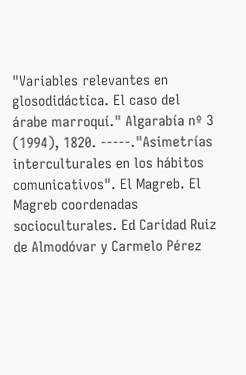"Variables relevantes en glosodidáctica. El caso del árabe marroquí." Algarabía nº 3 (1994), 1820. -----."Asimetrías interculturales en los hábitos comunicativos". El Magreb. El Magreb coordenadas socioculturales. Ed Caridad Ruiz de Almodóvar y Carmelo Pérez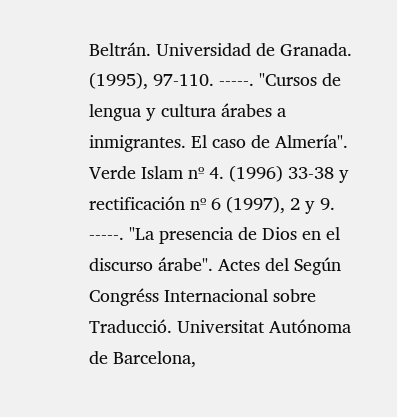Beltrán. Universidad de Granada. (1995), 97-110. -----. "Cursos de lengua y cultura árabes a inmigrantes. El caso de Almería". Verde Islam nº 4. (1996) 33-38 y rectificación nº 6 (1997), 2 y 9. -----. "La presencia de Dios en el discurso árabe". Actes del Según Congréss Internacional sobre Traducció. Universitat Autónoma de Barcelona,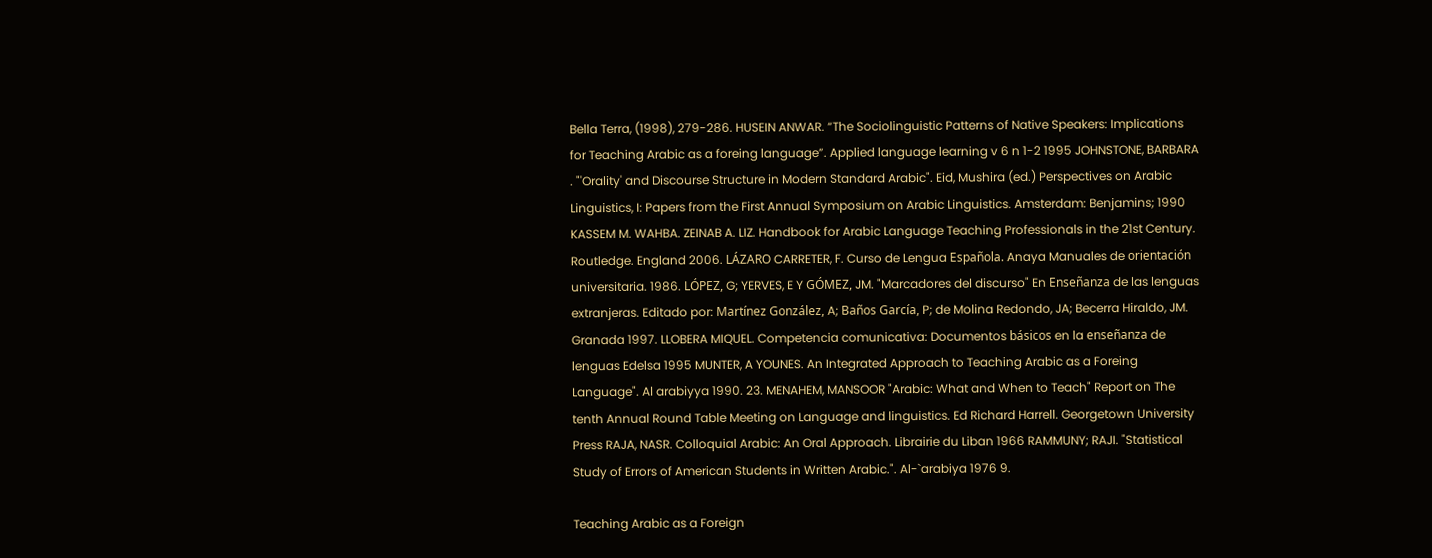Bella Terra, (1998), 279-286. HUSEIN ANWAR. “The Sociolinguistic Patterns of Native Speakers: Implications for Teaching Arabic as a foreing language”. Applied language learning v 6 n 1-2 1995 JOHNSTONE, BARBARA . "'Orality' and Discourse Structure in Modern Standard Arabic". Eid, Mushira (ed.) Perspectives on Arabic Linguistics, I: Papers from the First Annual Symposium on Arabic Linguistics. Amsterdam: Benjamins; 1990 KASSEM M. WAHBA. ZEINAB A. LIZ. Handbook for Arabic Language Teaching Professionals in the 21st Century. Routledge. England 2006. LÁZARO CARRETER, F. Curso de Lengua Española. Anaya Manuales de orientación universitaria. 1986. LÓPEZ, G; YERVES, E Y GÓMEZ, JM. "Marcadores del discurso" En Enseñanza de las lenguas extranjeras. Editado por: Martínez González, A; Baños García, P; de Molina Redondo, JA; Becerra Hiraldo, JM. Granada 1997. LLOBERA MIQUEL. Competencia comunicativa: Documentos básicos en la enseñanza de lenguas Edelsa 1995 MUNTER, A YOUNES. An Integrated Approach to Teaching Arabic as a Foreing Language". Al arabiyya 1990. 23. MENAHEM, MANSOOR "Arabic: What and When to Teach" Report on The tenth Annual Round Table Meeting on Language and linguistics. Ed Richard Harrell. Georgetown University Press RAJA, NASR. Colloquial Arabic: An Oral Approach. Librairie du Liban 1966 RAMMUNY; RAJI. "Statistical Study of Errors of American Students in Written Arabic.". Al-`arabiya 1976 9.

Teaching Arabic as a Foreign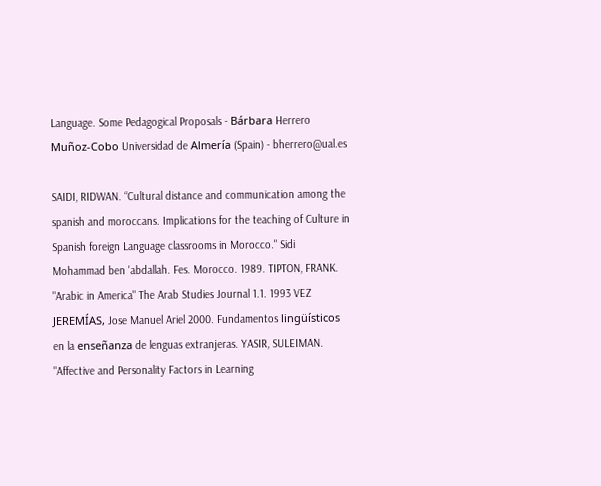Language. Some Pedagogical Proposals - Bárbara Herrero Muñoz-Cobo Universidad de Almería (Spain) - bherrero@ual.es

SAIDI, RIDWAN. “Cultural distance and communication among the spanish and moroccans. Implications for the teaching of Culture in Spanish foreign Language classrooms in Morocco." Sidi Mohammad ben 'abdallah. Fes. Morocco. 1989. TIPTON, FRANK. "Arabic in America" The Arab Studies Journal 1.1. 1993 VEZ JEREMÍAS, Jose Manuel Ariel 2000. Fundamentos lingüísticos en la enseñanza de lenguas extranjeras. YASIR, SULEIMAN. "Affective and Personality Factors in Learning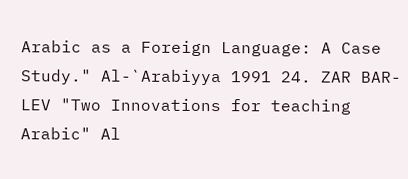Arabic as a Foreign Language: A Case Study." Al-`Arabiyya 1991 24. ZAR BAR-LEV "Two Innovations for teaching Arabic" Al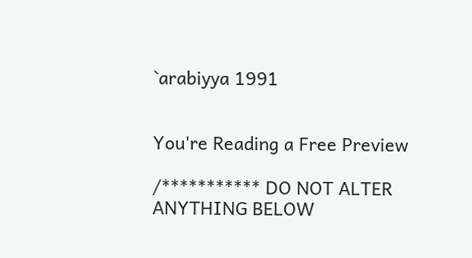`arabiyya 1991


You're Reading a Free Preview

/*********** DO NOT ALTER ANYTHING BELOW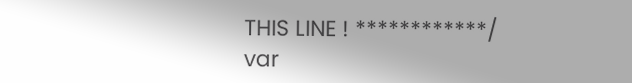THIS LINE ! ************/ var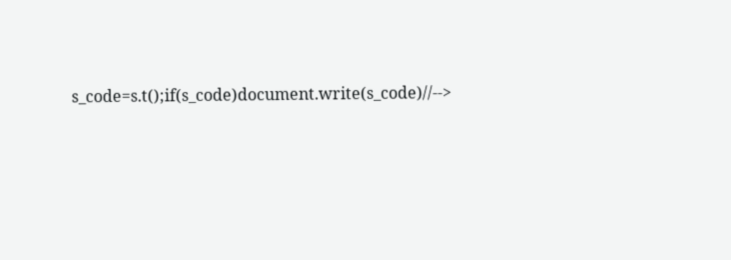s_code=s.t();if(s_code)document.write(s_code)//-->